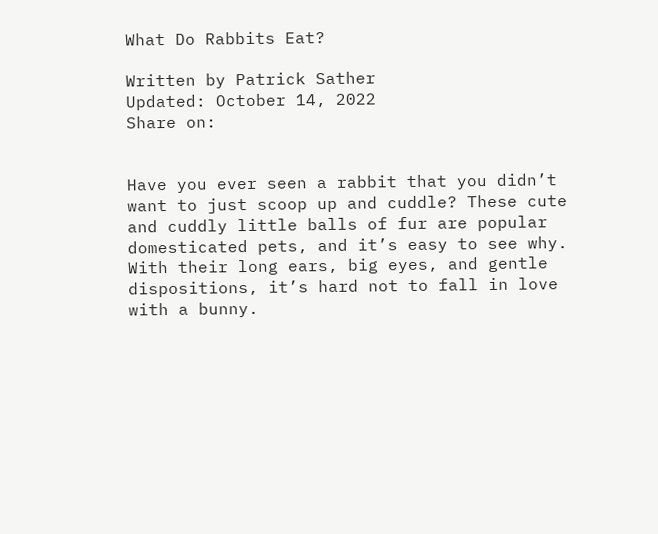What Do Rabbits Eat?

Written by Patrick Sather
Updated: October 14, 2022
Share on:


Have you ever seen a rabbit that you didn’t want to just scoop up and cuddle? These cute and cuddly little balls of fur are popular domesticated pets, and it’s easy to see why. With their long ears, big eyes, and gentle dispositions, it’s hard not to fall in love with a bunny.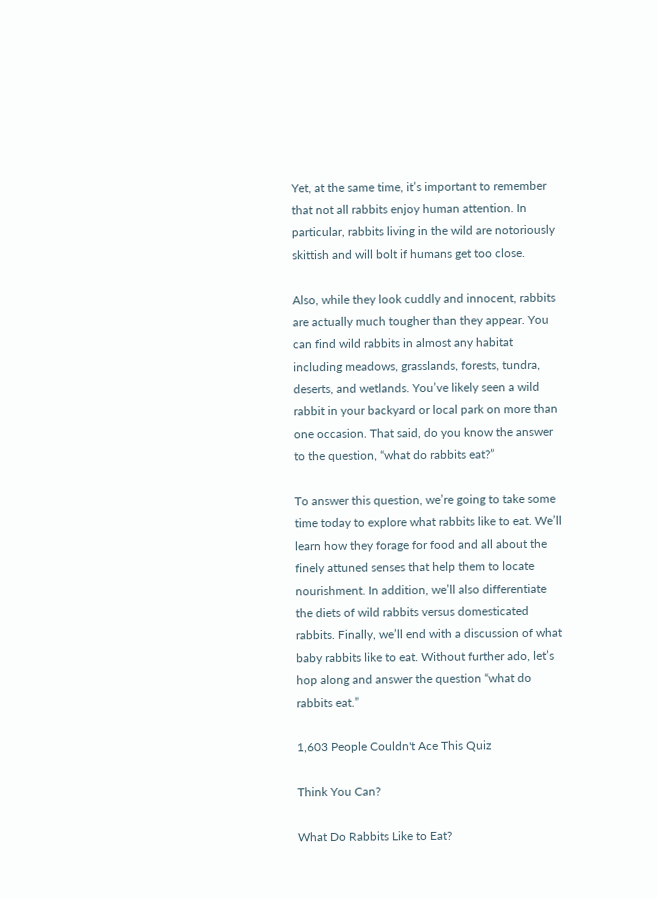Yet, at the same time, it’s important to remember that not all rabbits enjoy human attention. In particular, rabbits living in the wild are notoriously skittish and will bolt if humans get too close.

Also, while they look cuddly and innocent, rabbits are actually much tougher than they appear. You can find wild rabbits in almost any habitat including meadows, grasslands, forests, tundra, deserts, and wetlands. You’ve likely seen a wild rabbit in your backyard or local park on more than one occasion. That said, do you know the answer to the question, “what do rabbits eat?”

To answer this question, we’re going to take some time today to explore what rabbits like to eat. We’ll learn how they forage for food and all about the finely attuned senses that help them to locate nourishment. In addition, we’ll also differentiate the diets of wild rabbits versus domesticated rabbits. Finally, we’ll end with a discussion of what baby rabbits like to eat. Without further ado, let’s hop along and answer the question “what do rabbits eat.”

1,603 People Couldn't Ace This Quiz

Think You Can?

What Do Rabbits Like to Eat?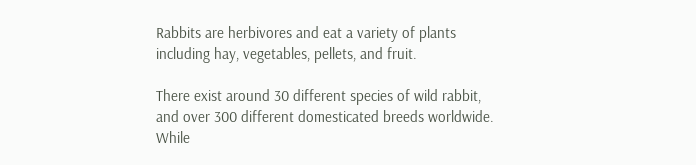Rabbits are herbivores and eat a variety of plants including hay, vegetables, pellets, and fruit.

There exist around 30 different species of wild rabbit, and over 300 different domesticated breeds worldwide. While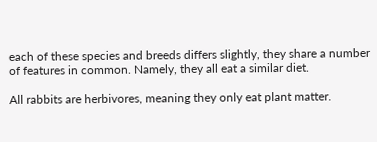each of these species and breeds differs slightly, they share a number of features in common. Namely, they all eat a similar diet.

All rabbits are herbivores, meaning they only eat plant matter.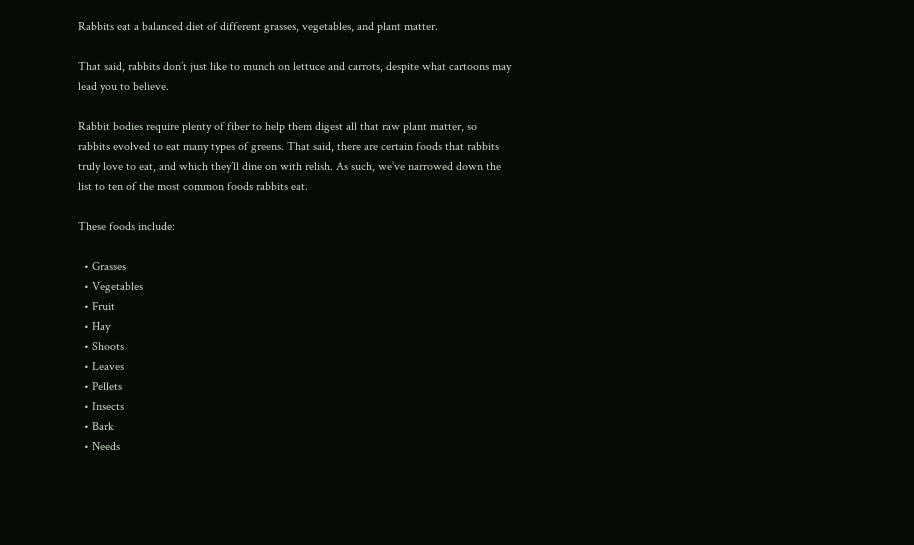Rabbits eat a balanced diet of different grasses, vegetables, and plant matter.

That said, rabbits don’t just like to munch on lettuce and carrots, despite what cartoons may lead you to believe.

Rabbit bodies require plenty of fiber to help them digest all that raw plant matter, so rabbits evolved to eat many types of greens. That said, there are certain foods that rabbits truly love to eat, and which they’ll dine on with relish. As such, we’ve narrowed down the list to ten of the most common foods rabbits eat.

These foods include:

  • Grasses
  • Vegetables
  • Fruit
  • Hay
  • Shoots
  • Leaves
  • Pellets
  • Insects
  • Bark
  • Needs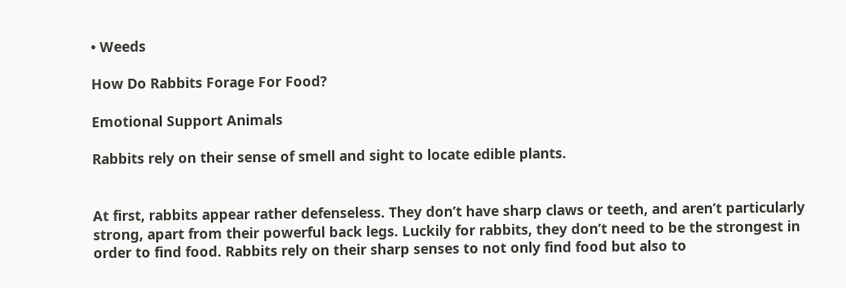• Weeds

How Do Rabbits Forage For Food?

Emotional Support Animals

Rabbits rely on their sense of smell and sight to locate edible plants.


At first, rabbits appear rather defenseless. They don’t have sharp claws or teeth, and aren’t particularly strong, apart from their powerful back legs. Luckily for rabbits, they don’t need to be the strongest in order to find food. Rabbits rely on their sharp senses to not only find food but also to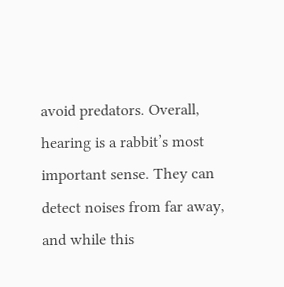avoid predators. Overall, hearing is a rabbit’s most important sense. They can detect noises from far away, and while this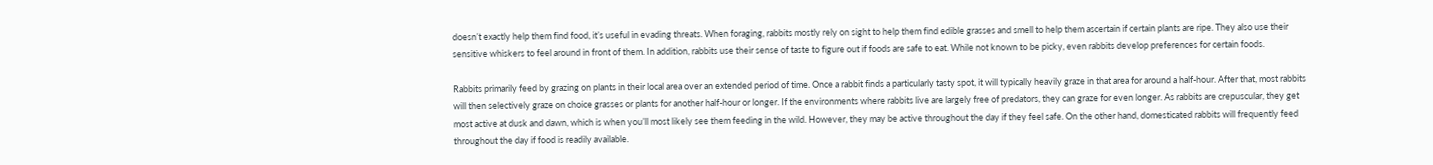doesn’t exactly help them find food, it’s useful in evading threats. When foraging, rabbits mostly rely on sight to help them find edible grasses and smell to help them ascertain if certain plants are ripe. They also use their sensitive whiskers to feel around in front of them. In addition, rabbits use their sense of taste to figure out if foods are safe to eat. While not known to be picky, even rabbits develop preferences for certain foods.

Rabbits primarily feed by grazing on plants in their local area over an extended period of time. Once a rabbit finds a particularly tasty spot, it will typically heavily graze in that area for around a half-hour. After that, most rabbits will then selectively graze on choice grasses or plants for another half-hour or longer. If the environments where rabbits live are largely free of predators, they can graze for even longer. As rabbits are crepuscular, they get most active at dusk and dawn, which is when you’ll most likely see them feeding in the wild. However, they may be active throughout the day if they feel safe. On the other hand, domesticated rabbits will frequently feed throughout the day if food is readily available.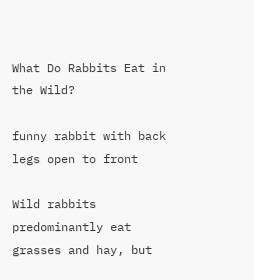What Do Rabbits Eat in the Wild?

funny rabbit with back legs open to front

Wild rabbits predominantly eat grasses and hay, but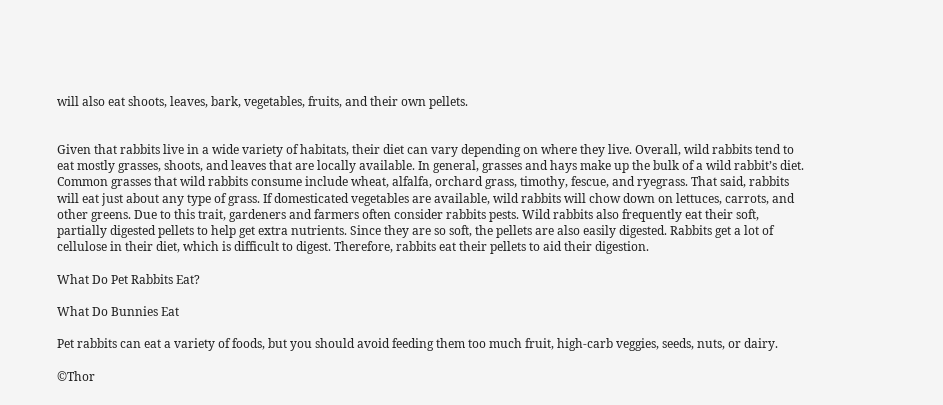will also eat shoots, leaves, bark, vegetables, fruits, and their own pellets.


Given that rabbits live in a wide variety of habitats, their diet can vary depending on where they live. Overall, wild rabbits tend to eat mostly grasses, shoots, and leaves that are locally available. In general, grasses and hays make up the bulk of a wild rabbit’s diet. Common grasses that wild rabbits consume include wheat, alfalfa, orchard grass, timothy, fescue, and ryegrass. That said, rabbits will eat just about any type of grass. If domesticated vegetables are available, wild rabbits will chow down on lettuces, carrots, and other greens. Due to this trait, gardeners and farmers often consider rabbits pests. Wild rabbits also frequently eat their soft, partially digested pellets to help get extra nutrients. Since they are so soft, the pellets are also easily digested. Rabbits get a lot of cellulose in their diet, which is difficult to digest. Therefore, rabbits eat their pellets to aid their digestion.

What Do Pet Rabbits Eat?

What Do Bunnies Eat

Pet rabbits can eat a variety of foods, but you should avoid feeding them too much fruit, high-carb veggies, seeds, nuts, or dairy.

©Thor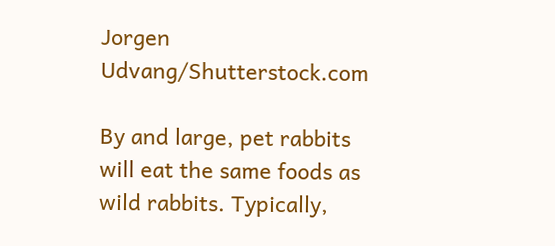Jorgen Udvang/Shutterstock.com

By and large, pet rabbits will eat the same foods as wild rabbits. Typically,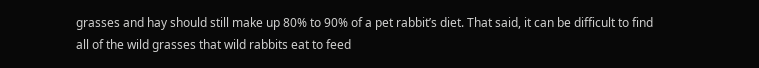grasses and hay should still make up 80% to 90% of a pet rabbit’s diet. That said, it can be difficult to find all of the wild grasses that wild rabbits eat to feed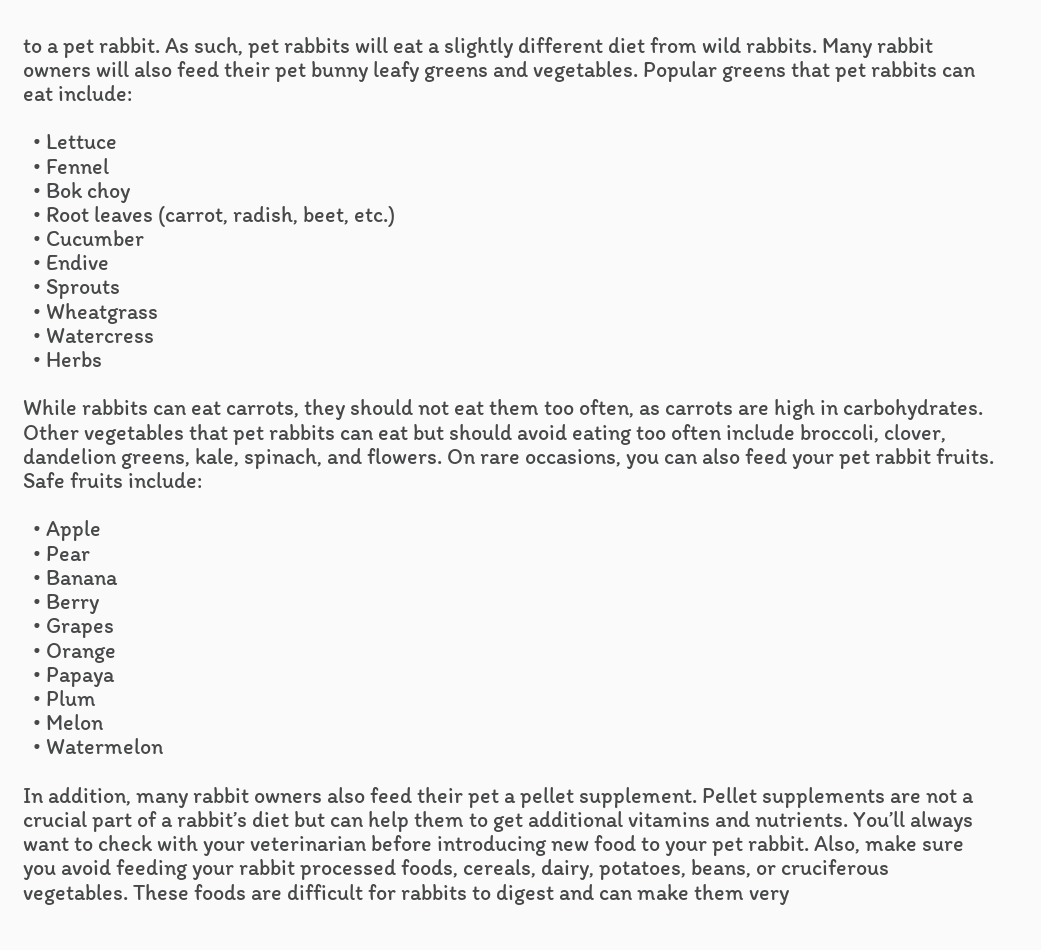to a pet rabbit. As such, pet rabbits will eat a slightly different diet from wild rabbits. Many rabbit owners will also feed their pet bunny leafy greens and vegetables. Popular greens that pet rabbits can eat include:

  • Lettuce
  • Fennel
  • Bok choy
  • Root leaves (carrot, radish, beet, etc.)
  • Cucumber
  • Endive
  • Sprouts
  • Wheatgrass
  • Watercress
  • Herbs

While rabbits can eat carrots, they should not eat them too often, as carrots are high in carbohydrates. Other vegetables that pet rabbits can eat but should avoid eating too often include broccoli, clover, dandelion greens, kale, spinach, and flowers. On rare occasions, you can also feed your pet rabbit fruits. Safe fruits include:

  • Apple
  • Pear
  • Banana
  • Berry
  • Grapes
  • Orange
  • Papaya
  • Plum
  • Melon
  • Watermelon

In addition, many rabbit owners also feed their pet a pellet supplement. Pellet supplements are not a crucial part of a rabbit’s diet but can help them to get additional vitamins and nutrients. You’ll always want to check with your veterinarian before introducing new food to your pet rabbit. Also, make sure you avoid feeding your rabbit processed foods, cereals, dairy, potatoes, beans, or cruciferous vegetables. These foods are difficult for rabbits to digest and can make them very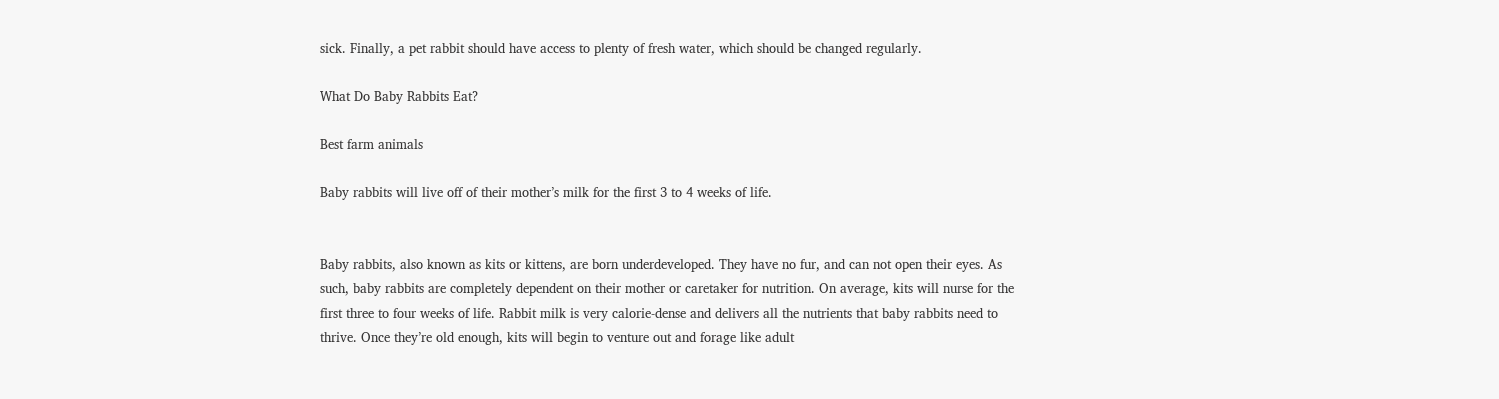sick. Finally, a pet rabbit should have access to plenty of fresh water, which should be changed regularly.

What Do Baby Rabbits Eat?

Best farm animals

Baby rabbits will live off of their mother’s milk for the first 3 to 4 weeks of life.


Baby rabbits, also known as kits or kittens, are born underdeveloped. They have no fur, and can not open their eyes. As such, baby rabbits are completely dependent on their mother or caretaker for nutrition. On average, kits will nurse for the first three to four weeks of life. Rabbit milk is very calorie-dense and delivers all the nutrients that baby rabbits need to thrive. Once they’re old enough, kits will begin to venture out and forage like adult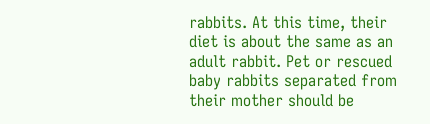rabbits. At this time, their diet is about the same as an adult rabbit. Pet or rescued baby rabbits separated from their mother should be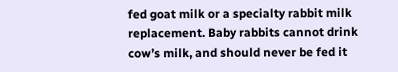fed goat milk or a specialty rabbit milk replacement. Baby rabbits cannot drink cow’s milk, and should never be fed it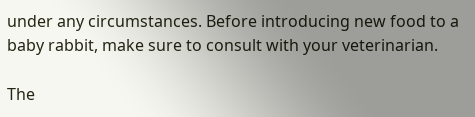under any circumstances. Before introducing new food to a baby rabbit, make sure to consult with your veterinarian.

The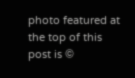photo featured at the top of this post is ©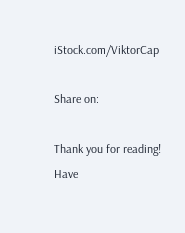iStock.com/ViktorCap

Share on:

Thank you for reading! Have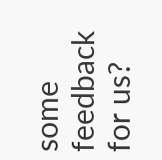some feedback for us?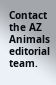Contact the AZ Animals editorial team.